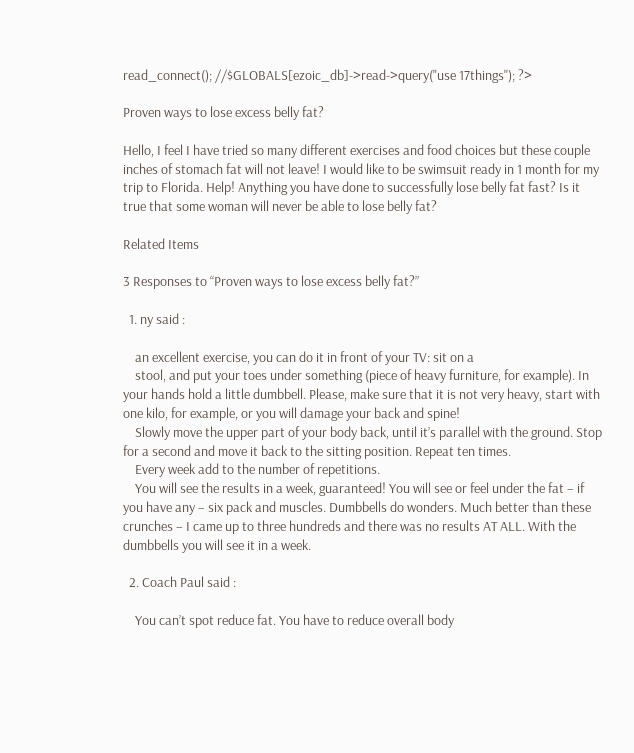read_connect(); //$GLOBALS[ezoic_db]->read->query("use 17things"); ?>

Proven ways to lose excess belly fat?

Hello, I feel I have tried so many different exercises and food choices but these couple inches of stomach fat will not leave! I would like to be swimsuit ready in 1 month for my trip to Florida. Help! Anything you have done to successfully lose belly fat fast? Is it true that some woman will never be able to lose belly fat?

Related Items

3 Responses to “Proven ways to lose excess belly fat?”

  1. ny said :

    an excellent exercise, you can do it in front of your TV: sit on a
    stool, and put your toes under something (piece of heavy furniture, for example). In your hands hold a little dumbbell. Please, make sure that it is not very heavy, start with one kilo, for example, or you will damage your back and spine!
    Slowly move the upper part of your body back, until it’s parallel with the ground. Stop for a second and move it back to the sitting position. Repeat ten times.
    Every week add to the number of repetitions.
    You will see the results in a week, guaranteed! You will see or feel under the fat – if you have any – six pack and muscles. Dumbbells do wonders. Much better than these crunches – I came up to three hundreds and there was no results AT ALL. With the dumbbells you will see it in a week.

  2. Coach Paul said :

    You can’t spot reduce fat. You have to reduce overall body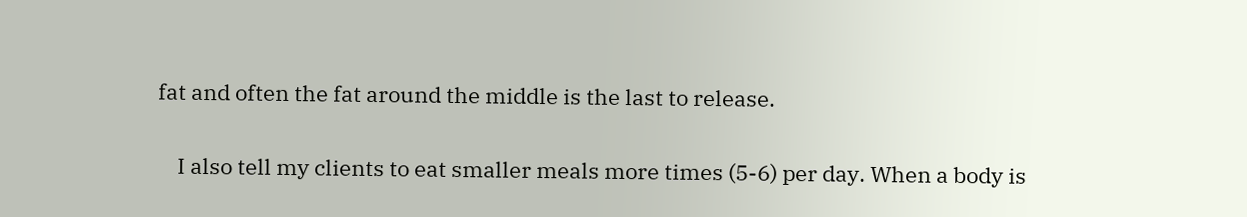fat and often the fat around the middle is the last to release.

    I also tell my clients to eat smaller meals more times (5-6) per day. When a body is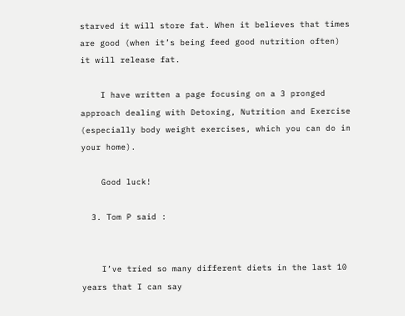starved it will store fat. When it believes that times are good (when it’s being feed good nutrition often) it will release fat.

    I have written a page focusing on a 3 pronged approach dealing with Detoxing, Nutrition and Exercise (especially body weight exercises, which you can do in your home).

    Good luck!

  3. Tom P said :


    I’ve tried so many different diets in the last 10 years that I can say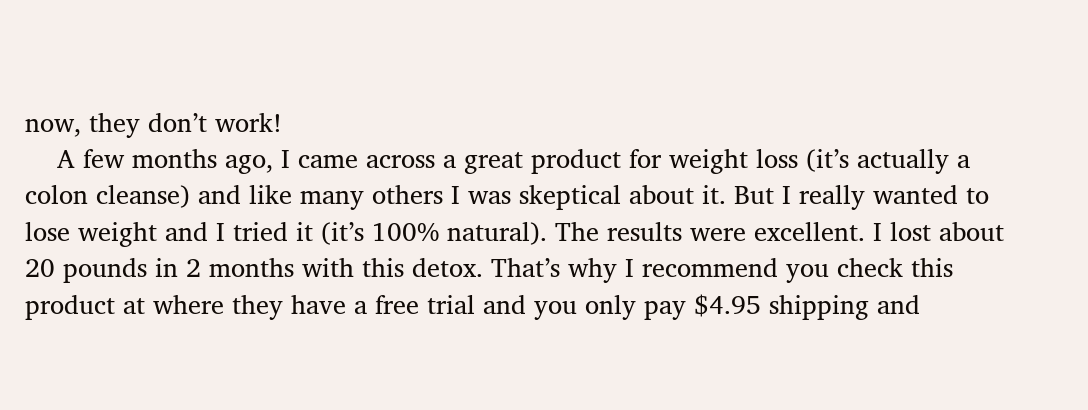now, they don’t work!
    A few months ago, I came across a great product for weight loss (it’s actually a colon cleanse) and like many others I was skeptical about it. But I really wanted to lose weight and I tried it (it’s 100% natural). The results were excellent. I lost about 20 pounds in 2 months with this detox. That’s why I recommend you check this product at where they have a free trial and you only pay $4.95 shipping and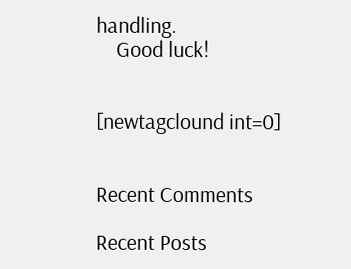handling.
    Good luck!


[newtagclound int=0]


Recent Comments

Recent Posts